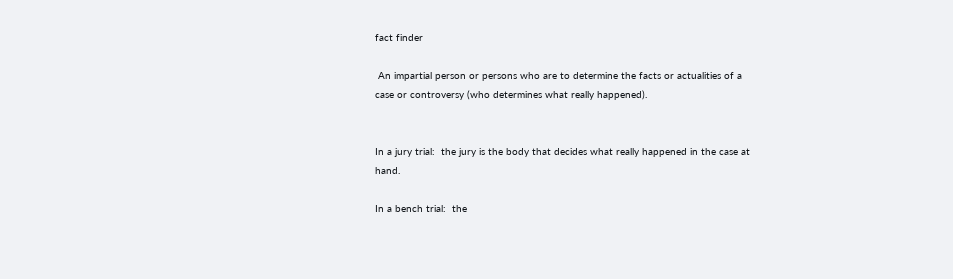fact finder

 An impartial person or persons who are to determine the facts or actualities of a case or controversy (who determines what really happened).


In a jury trial:  the jury is the body that decides what really happened in the case at hand.

In a bench trial:  the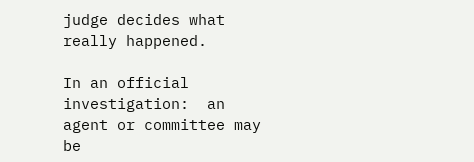judge decides what really happened.

In an official investigation:  an agent or committee may be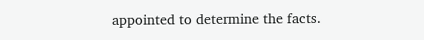appointed to determine the facts.